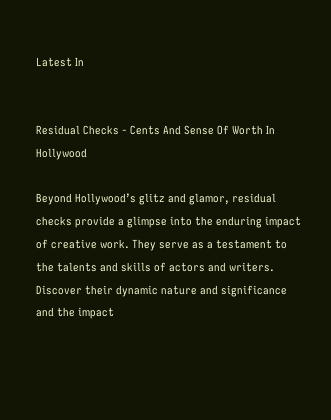Latest In


Residual Checks - Cents And Sense Of Worth In Hollywood

Beyond Hollywood’s glitz and glamor, residual checks provide a glimpse into the enduring impact of creative work. They serve as a testament to the talents and skills of actors and writers. Discover their dynamic nature and significance and the impact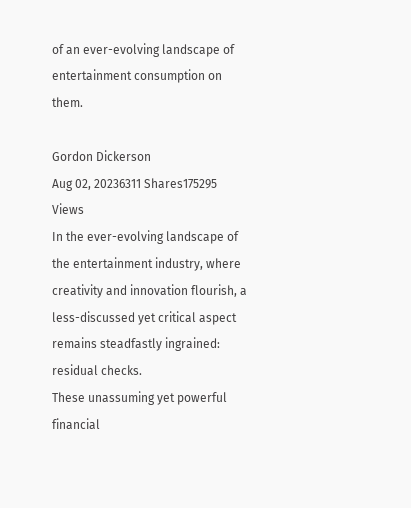of an ever-evolving landscape of entertainment consumption on them.

Gordon Dickerson
Aug 02, 20236311 Shares175295 Views
In the ever-evolving landscape of the entertainment industry, where creativity and innovation flourish, a less-discussed yet critical aspect remains steadfastly ingrained: residual checks.
These unassuming yet powerful financial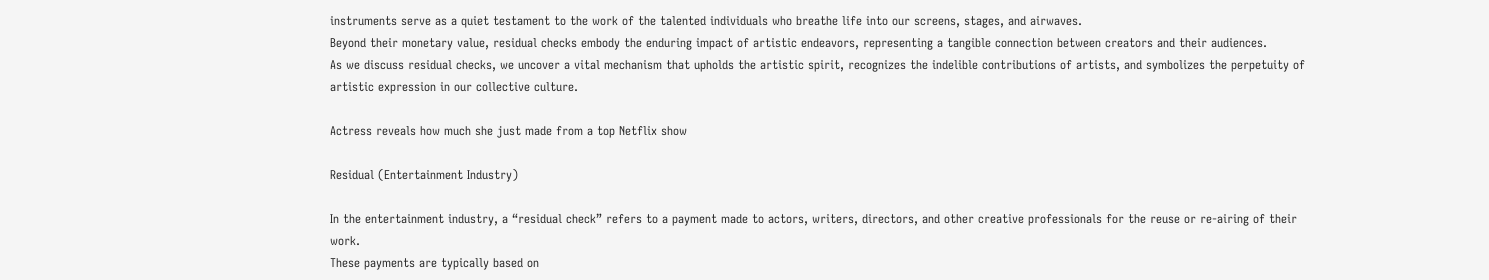instruments serve as a quiet testament to the work of the talented individuals who breathe life into our screens, stages, and airwaves.
Beyond their monetary value, residual checks embody the enduring impact of artistic endeavors, representing a tangible connection between creators and their audiences.
As we discuss residual checks, we uncover a vital mechanism that upholds the artistic spirit, recognizes the indelible contributions of artists, and symbolizes the perpetuity of artistic expression in our collective culture.

Actress reveals how much she just made from a top Netflix show

Residual (Entertainment Industry)

In the entertainment industry, a “residual check” refers to a payment made to actors, writers, directors, and other creative professionals for the reuse or re-airing of their work.
These payments are typically based on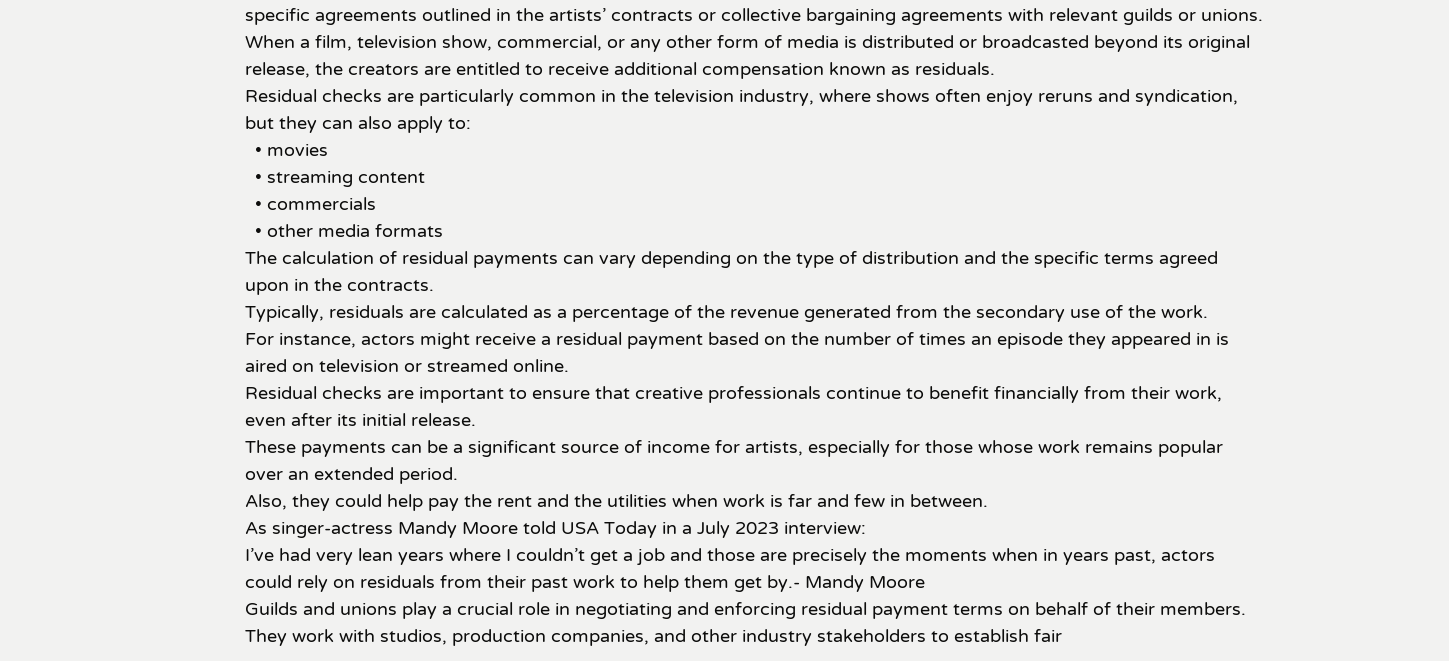specific agreements outlined in the artists’ contracts or collective bargaining agreements with relevant guilds or unions.
When a film, television show, commercial, or any other form of media is distributed or broadcasted beyond its original release, the creators are entitled to receive additional compensation known as residuals.
Residual checks are particularly common in the television industry, where shows often enjoy reruns and syndication, but they can also apply to:
  • movies
  • streaming content
  • commercials
  • other media formats
The calculation of residual payments can vary depending on the type of distribution and the specific terms agreed upon in the contracts.
Typically, residuals are calculated as a percentage of the revenue generated from the secondary use of the work.
For instance, actors might receive a residual payment based on the number of times an episode they appeared in is aired on television or streamed online.
Residual checks are important to ensure that creative professionals continue to benefit financially from their work, even after its initial release.
These payments can be a significant source of income for artists, especially for those whose work remains popular over an extended period.
Also, they could help pay the rent and the utilities when work is far and few in between.
As singer-actress Mandy Moore told USA Today in a July 2023 interview:
I’ve had very lean years where I couldn’t get a job and those are precisely the moments when in years past, actors could rely on residuals from their past work to help them get by.- Mandy Moore
Guilds and unions play a crucial role in negotiating and enforcing residual payment terms on behalf of their members.
They work with studios, production companies, and other industry stakeholders to establish fair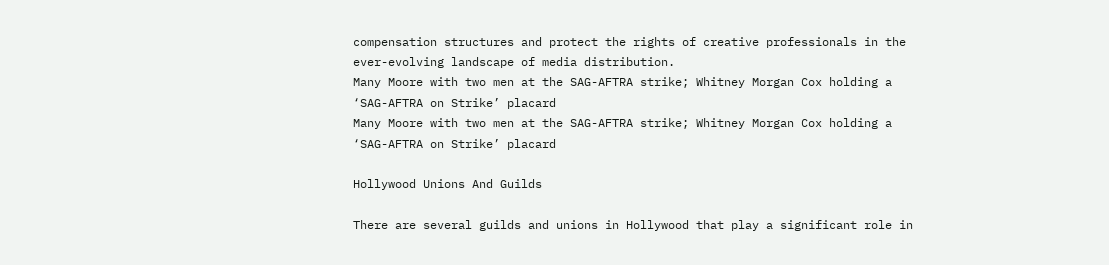compensation structures and protect the rights of creative professionals in the ever-evolving landscape of media distribution.
Many Moore with two men at the SAG-AFTRA strike; Whitney Morgan Cox holding a ‘SAG-AFTRA on Strike’ placard
Many Moore with two men at the SAG-AFTRA strike; Whitney Morgan Cox holding a ‘SAG-AFTRA on Strike’ placard

Hollywood Unions And Guilds

There are several guilds and unions in Hollywood that play a significant role in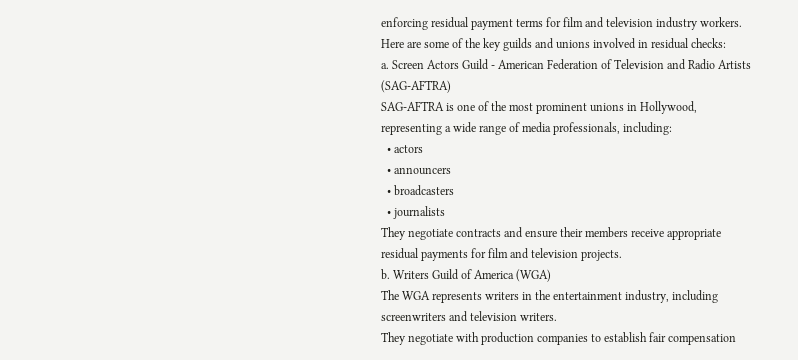enforcing residual payment terms for film and television industry workers.
Here are some of the key guilds and unions involved in residual checks:
a. Screen Actors Guild - American Federation of Television and Radio Artists (SAG-AFTRA)
SAG-AFTRA is one of the most prominent unions in Hollywood, representing a wide range of media professionals, including:
  • actors
  • announcers
  • broadcasters
  • journalists
They negotiate contracts and ensure their members receive appropriate residual payments for film and television projects.
b. Writers Guild of America (WGA)
The WGA represents writers in the entertainment industry, including screenwriters and television writers.
They negotiate with production companies to establish fair compensation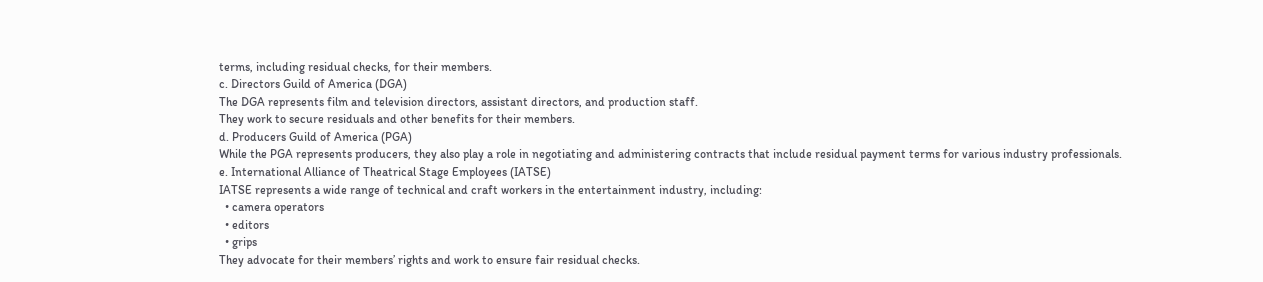terms, including residual checks, for their members.
c. Directors Guild of America (DGA)
The DGA represents film and television directors, assistant directors, and production staff.
They work to secure residuals and other benefits for their members.
d. Producers Guild of America (PGA)
While the PGA represents producers, they also play a role in negotiating and administering contracts that include residual payment terms for various industry professionals.
e. International Alliance of Theatrical Stage Employees (IATSE)
IATSE represents a wide range of technical and craft workers in the entertainment industry, including:
  • camera operators
  • editors
  • grips
They advocate for their members’ rights and work to ensure fair residual checks.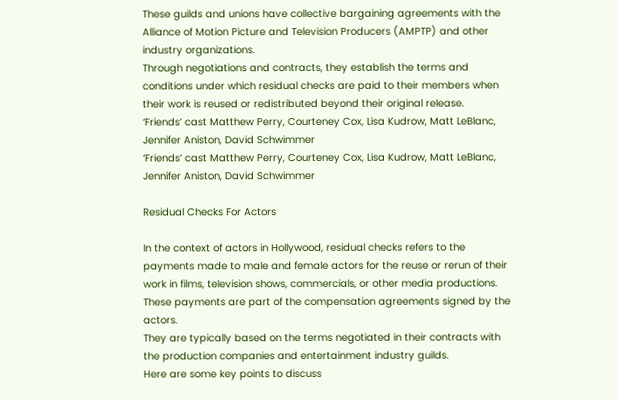These guilds and unions have collective bargaining agreements with the Alliance of Motion Picture and Television Producers (AMPTP) and other industry organizations.
Through negotiations and contracts, they establish the terms and conditions under which residual checks are paid to their members when their work is reused or redistributed beyond their original release.
‘Friends’ cast Matthew Perry, Courteney Cox, Lisa Kudrow, Matt LeBlanc, Jennifer Aniston, David Schwimmer
‘Friends’ cast Matthew Perry, Courteney Cox, Lisa Kudrow, Matt LeBlanc, Jennifer Aniston, David Schwimmer

Residual Checks For Actors

In the context of actors in Hollywood, residual checks refers to the payments made to male and female actors for the reuse or rerun of their work in films, television shows, commercials, or other media productions.
These payments are part of the compensation agreements signed by the actors.
They are typically based on the terms negotiated in their contracts with the production companies and entertainment industry guilds.
Here are some key points to discuss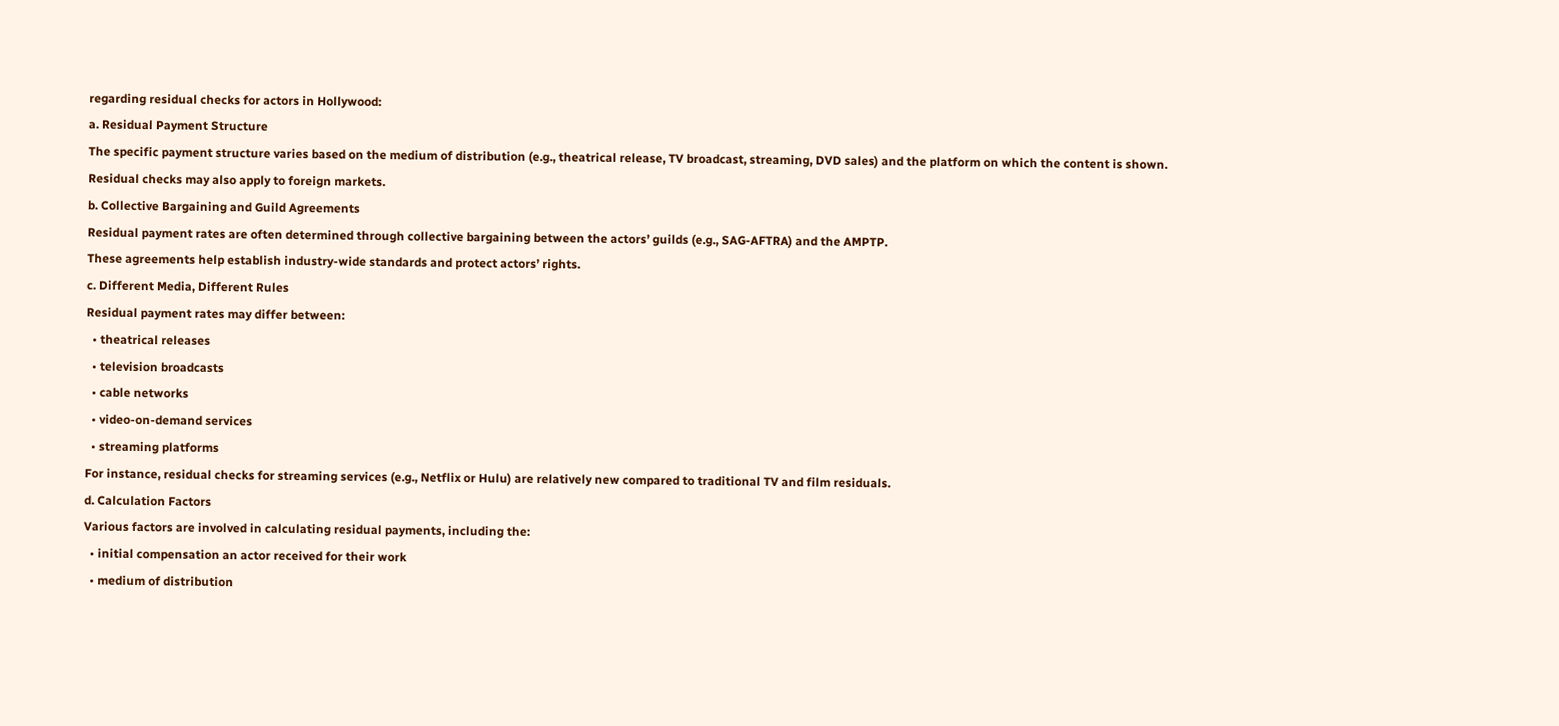regarding residual checks for actors in Hollywood:
a. Residual Payment Structure
The specific payment structure varies based on the medium of distribution (e.g., theatrical release, TV broadcast, streaming, DVD sales) and the platform on which the content is shown.
Residual checks may also apply to foreign markets.
b. Collective Bargaining and Guild Agreements
Residual payment rates are often determined through collective bargaining between the actors’ guilds (e.g., SAG-AFTRA) and the AMPTP.
These agreements help establish industry-wide standards and protect actors’ rights.
c. Different Media, Different Rules
Residual payment rates may differ between:
  • theatrical releases
  • television broadcasts
  • cable networks
  • video-on-demand services
  • streaming platforms
For instance, residual checks for streaming services (e.g., Netflix or Hulu) are relatively new compared to traditional TV and film residuals.
d. Calculation Factors
Various factors are involved in calculating residual payments, including the:
  • initial compensation an actor received for their work
  • medium of distribution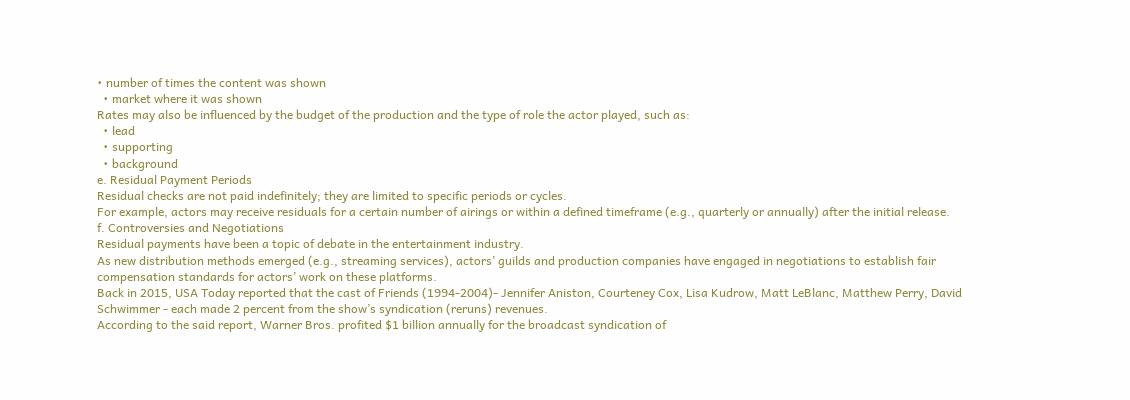• number of times the content was shown
  • market where it was shown
Rates may also be influenced by the budget of the production and the type of role the actor played, such as:
  • lead
  • supporting
  • background
e. Residual Payment Periods
Residual checks are not paid indefinitely; they are limited to specific periods or cycles.
For example, actors may receive residuals for a certain number of airings or within a defined timeframe (e.g., quarterly or annually) after the initial release.
f. Controversies and Negotiations
Residual payments have been a topic of debate in the entertainment industry.
As new distribution methods emerged (e.g., streaming services), actors’ guilds and production companies have engaged in negotiations to establish fair compensation standards for actors’ work on these platforms.
Back in 2015, USA Today reported that the cast of Friends (1994-2004)- Jennifer Aniston, Courteney Cox, Lisa Kudrow, Matt LeBlanc, Matthew Perry, David Schwimmer - each made 2 percent from the show’s syndication (reruns) revenues.
According to the said report, Warner Bros. profited $1 billion annually for the broadcast syndication of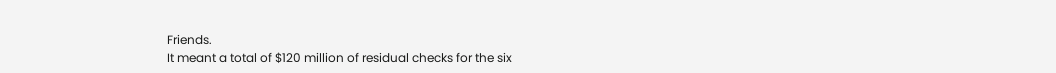Friends.
It meant a total of $120 million of residual checks for the six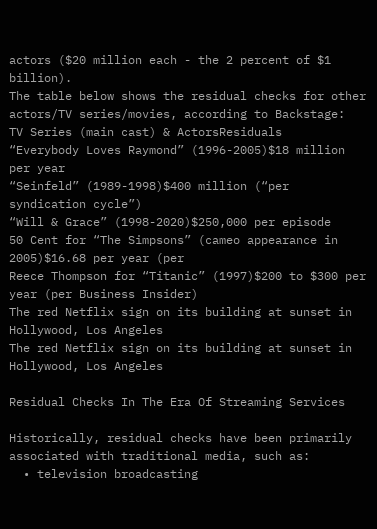actors ($20 million each - the 2 percent of $1 billion).
The table below shows the residual checks for other actors/TV series/movies, according to Backstage:
TV Series (main cast) & ActorsResiduals
“Everybody Loves Raymond” (1996-2005)$18 million per year
“Seinfeld” (1989-1998)$400 million (“per syndication cycle”)
“Will & Grace” (1998-2020)$250,000 per episode
50 Cent for “The Simpsons” (cameo appearance in 2005)$16.68 per year (per
Reece Thompson for “Titanic” (1997)$200 to $300 per year (per Business Insider)
The red Netflix sign on its building at sunset in Hollywood, Los Angeles
The red Netflix sign on its building at sunset in Hollywood, Los Angeles

Residual Checks In The Era Of Streaming Services

Historically, residual checks have been primarily associated with traditional media, such as:
  • television broadcasting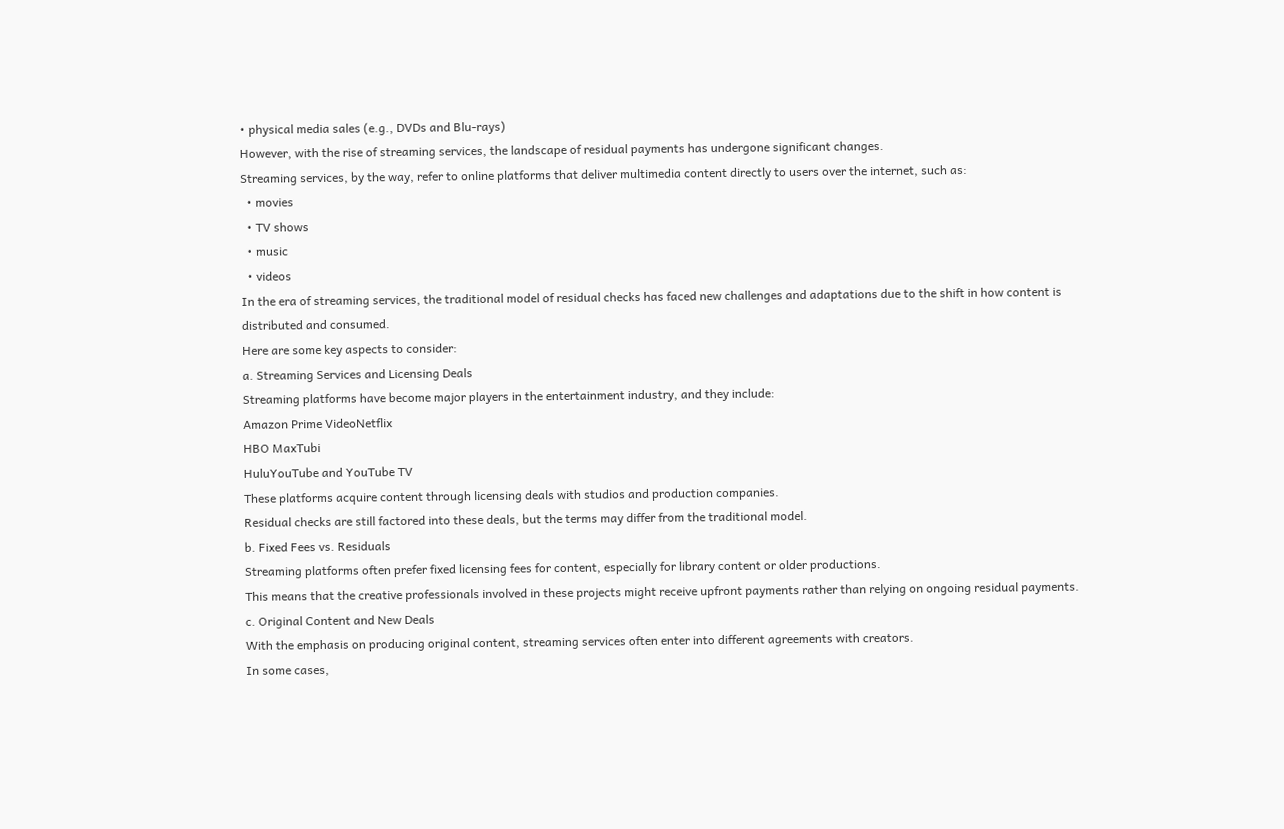• physical media sales (e.g., DVDs and Blu-rays)
However, with the rise of streaming services, the landscape of residual payments has undergone significant changes.
Streaming services, by the way, refer to online platforms that deliver multimedia content directly to users over the internet, such as:
  • movies
  • TV shows
  • music
  • videos
In the era of streaming services, the traditional model of residual checks has faced new challenges and adaptations due to the shift in how content is distributed and consumed.
Here are some key aspects to consider:
a. Streaming Services and Licensing Deals
Streaming platforms have become major players in the entertainment industry, and they include:
Amazon Prime VideoNetflix
HBO MaxTubi
HuluYouTube and YouTube TV
These platforms acquire content through licensing deals with studios and production companies.
Residual checks are still factored into these deals, but the terms may differ from the traditional model.
b. Fixed Fees vs. Residuals
Streaming platforms often prefer fixed licensing fees for content, especially for library content or older productions.
This means that the creative professionals involved in these projects might receive upfront payments rather than relying on ongoing residual payments.
c. Original Content and New Deals
With the emphasis on producing original content, streaming services often enter into different agreements with creators.
In some cases,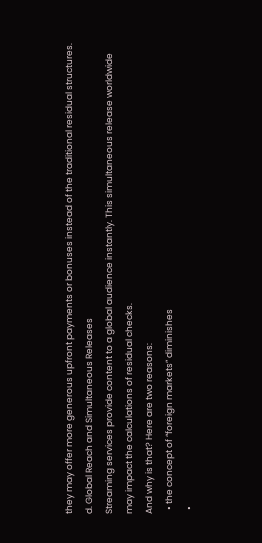they may offer more generous upfront payments or bonuses instead of the traditional residual structures.
d. Global Reach and Simultaneous Releases
Streaming services provide content to a global audience instantly. This simultaneous release worldwide may impact the calculations of residual checks.
And why is that? Here are two reasons:
  • the concept of “foreign markets” diminishes
  •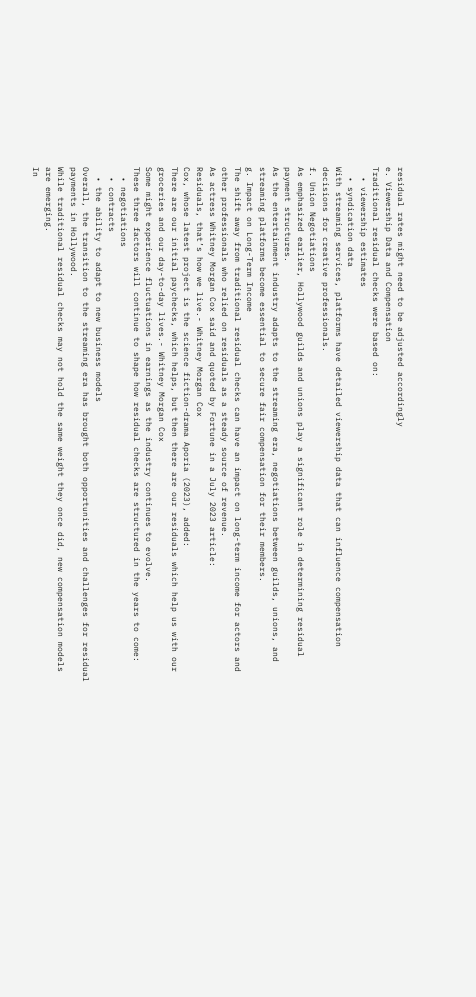residual rates might need to be adjusted accordingly
e. Viewership Data and Compensation
Traditional residual checks were based on:
  • viewership estimates
  • syndication data
With streaming services, platforms have detailed viewership data that can influence compensation decisions for creative professionals.
f. Union Negotiations
As emphasized earlier, Hollywood guilds and unions play a significant role in determining residual payment structures.
As the entertainment industry adapts to the streaming era, negotiations between guilds, unions, and streaming platforms become essential to secure fair compensation for their members.
g. Impact on Long-Term Income
The shift away from traditional residual checks can have an impact on long-term income for actors and other professionals who relied on residuals as a steady source of revenue.
As actress Whitney Morgan Cox said and quoted by Fortune in a July 2023 article:
Residuals, that’s how we live.- Whitney Morgan Cox
Cox, whose latest project is the science fiction-drama Aporia (2023), added:
There are our initial paychecks, which helps, but then there are our residuals which help us with our groceries and our day-to-day lives.- Whitney Morgan Cox
Some might experience fluctuations in earnings as the industry continues to evolve.
These three factors will continue to shape how residual checks are structured in the years to come:
  • negotiations
  • contracts
  • the ability to adapt to new business models
Overall, the transition to the streaming era has brought both opportunities and challenges for residual payments in Hollywood.
While traditional residual checks may not hold the same weight they once did, new compensation models are emerging.
In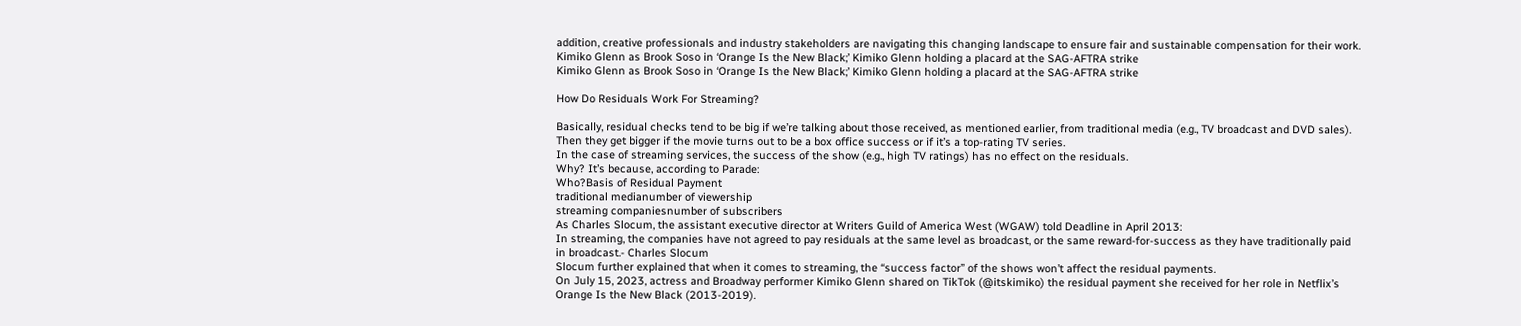addition, creative professionals and industry stakeholders are navigating this changing landscape to ensure fair and sustainable compensation for their work.
Kimiko Glenn as Brook Soso in ‘Orange Is the New Black;’ Kimiko Glenn holding a placard at the SAG-AFTRA strike
Kimiko Glenn as Brook Soso in ‘Orange Is the New Black;’ Kimiko Glenn holding a placard at the SAG-AFTRA strike

How Do Residuals Work For Streaming?

Basically, residual checks tend to be big if we’re talking about those received, as mentioned earlier, from traditional media (e.g., TV broadcast and DVD sales).
Then they get bigger if the movie turns out to be a box office success or if it’s a top-rating TV series.
In the case of streaming services, the success of the show (e.g., high TV ratings) has no effect on the residuals.
Why? It’s because, according to Parade:
Who?Basis of Residual Payment
traditional medianumber of viewership
streaming companiesnumber of subscribers
As Charles Slocum, the assistant executive director at Writers Guild of America West (WGAW) told Deadline in April 2013:
In streaming, the companies have not agreed to pay residuals at the same level as broadcast, or the same reward-for-success as they have traditionally paid in broadcast.- Charles Slocum
Slocum further explained that when it comes to streaming, the “success factor” of the shows won’t affect the residual payments.
On July 15, 2023, actress and Broadway performer Kimiko Glenn shared on TikTok (@itskimiko) the residual payment she received for her role in Netflix’s Orange Is the New Black (2013-2019).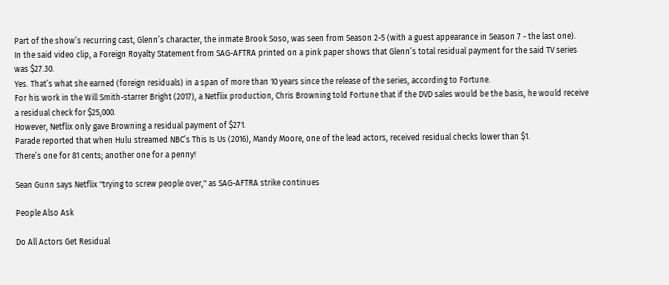Part of the show’s recurring cast, Glenn’s character, the inmate Brook Soso, was seen from Season 2-5 (with a guest appearance in Season 7 - the last one).
In the said video clip, a Foreign Royalty Statement from SAG-AFTRA printed on a pink paper shows that Glenn’s total residual payment for the said TV series was $27.30.
Yes. That’s what she earned (foreign residuals) in a span of more than 10 years since the release of the series, according to Fortune.
For his work in the Will Smith-starrer Bright (2017), a Netflix production, Chris Browning told Fortune that if the DVD sales would be the basis, he would receive a residual check for $25,000.
However, Netflix only gave Browning a residual payment of $271.
Parade reported that when Hulu streamed NBC’s This Is Us (2016), Mandy Moore, one of the lead actors, received residual checks lower than $1.
There’s one for 81 cents; another one for a penny!

Sean Gunn says Netflix "trying to screw people over," as SAG-AFTRA strike continues

People Also Ask

Do All Actors Get Residual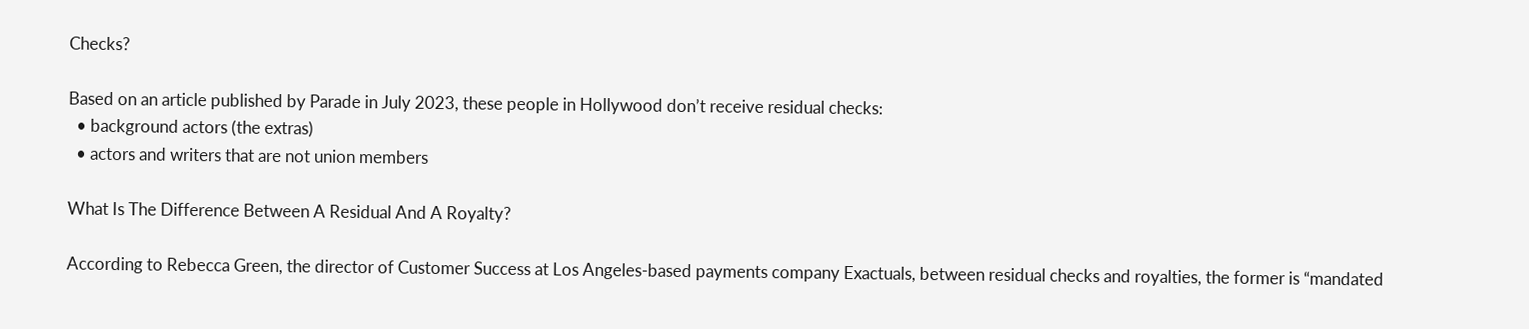Checks?

Based on an article published by Parade in July 2023, these people in Hollywood don’t receive residual checks:
  • background actors (the extras)
  • actors and writers that are not union members

What Is The Difference Between A Residual And A Royalty?

According to Rebecca Green, the director of Customer Success at Los Angeles-based payments company Exactuals, between residual checks and royalties, the former is “mandated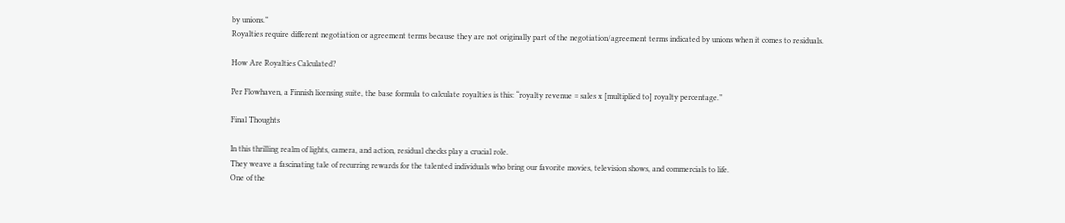by unions.”
Royalties require different negotiation or agreement terms because they are not originally part of the negotiation/agreement terms indicated by unions when it comes to residuals.

How Are Royalties Calculated?

Per Flowhaven, a Finnish licensing suite, the base formula to calculate royalties is this: “royalty revenue = sales x [multiplied to] royalty percentage.”

Final Thoughts

In this thrilling realm of lights, camera, and action, residual checks play a crucial role.
They weave a fascinating tale of recurring rewards for the talented individuals who bring our favorite movies, television shows, and commercials to life.
One of the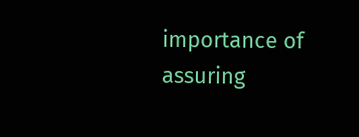importance of assuring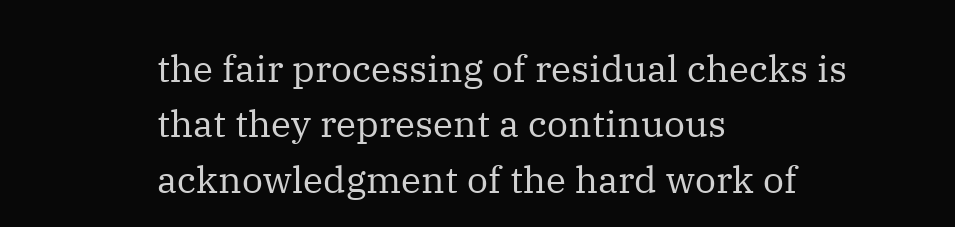the fair processing of residual checks is that they represent a continuous acknowledgment of the hard work of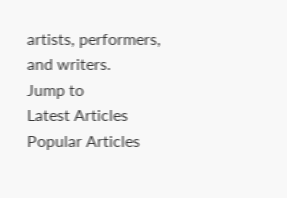artists, performers, and writers.
Jump to
Latest Articles
Popular Articles